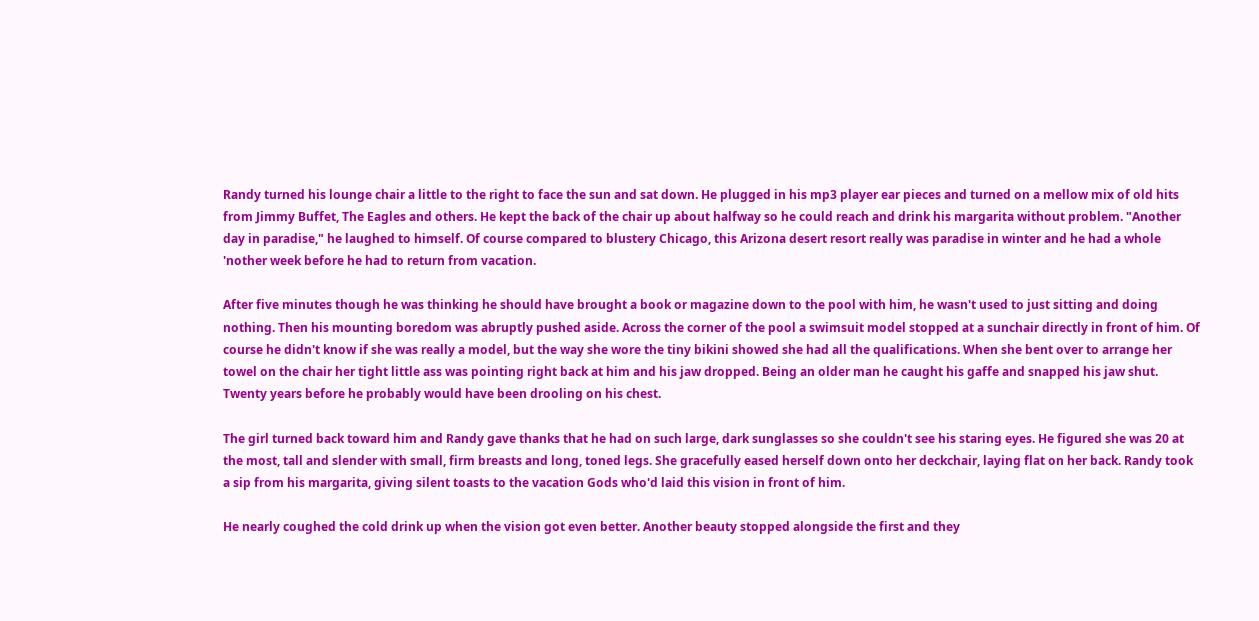Randy turned his lounge chair a little to the right to face the sun and sat down. He plugged in his mp3 player ear pieces and turned on a mellow mix of old hits from Jimmy Buffet, The Eagles and others. He kept the back of the chair up about halfway so he could reach and drink his margarita without problem. "Another day in paradise," he laughed to himself. Of course compared to blustery Chicago, this Arizona desert resort really was paradise in winter and he had a whole 'nother week before he had to return from vacation.

After five minutes though he was thinking he should have brought a book or magazine down to the pool with him, he wasn't used to just sitting and doing nothing. Then his mounting boredom was abruptly pushed aside. Across the corner of the pool a swimsuit model stopped at a sunchair directly in front of him. Of course he didn't know if she was really a model, but the way she wore the tiny bikini showed she had all the qualifications. When she bent over to arrange her towel on the chair her tight little ass was pointing right back at him and his jaw dropped. Being an older man he caught his gaffe and snapped his jaw shut. Twenty years before he probably would have been drooling on his chest.

The girl turned back toward him and Randy gave thanks that he had on such large, dark sunglasses so she couldn't see his staring eyes. He figured she was 20 at the most, tall and slender with small, firm breasts and long, toned legs. She gracefully eased herself down onto her deckchair, laying flat on her back. Randy took a sip from his margarita, giving silent toasts to the vacation Gods who'd laid this vision in front of him.

He nearly coughed the cold drink up when the vision got even better. Another beauty stopped alongside the first and they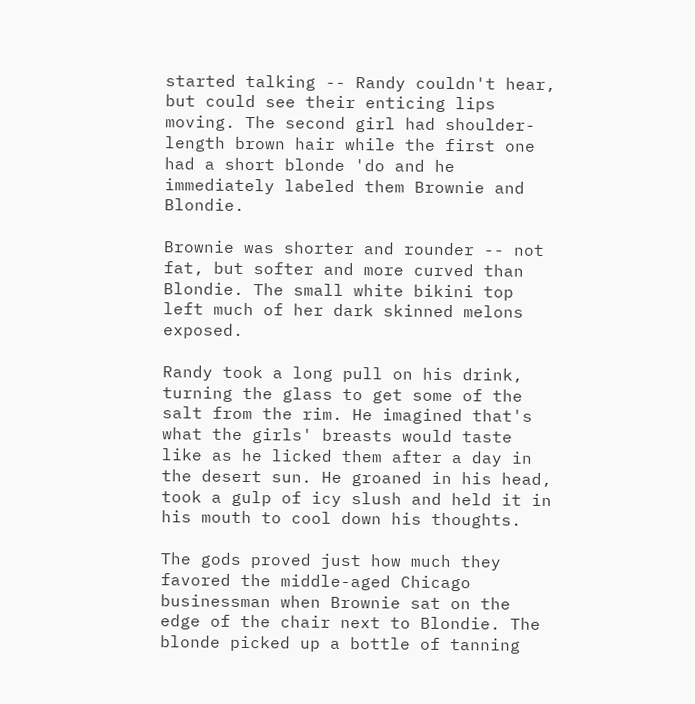started talking -- Randy couldn't hear, but could see their enticing lips moving. The second girl had shoulder-length brown hair while the first one had a short blonde 'do and he immediately labeled them Brownie and Blondie.

Brownie was shorter and rounder -- not fat, but softer and more curved than Blondie. The small white bikini top left much of her dark skinned melons exposed.

Randy took a long pull on his drink, turning the glass to get some of the salt from the rim. He imagined that's what the girls' breasts would taste like as he licked them after a day in the desert sun. He groaned in his head, took a gulp of icy slush and held it in his mouth to cool down his thoughts.

The gods proved just how much they favored the middle-aged Chicago businessman when Brownie sat on the edge of the chair next to Blondie. The blonde picked up a bottle of tanning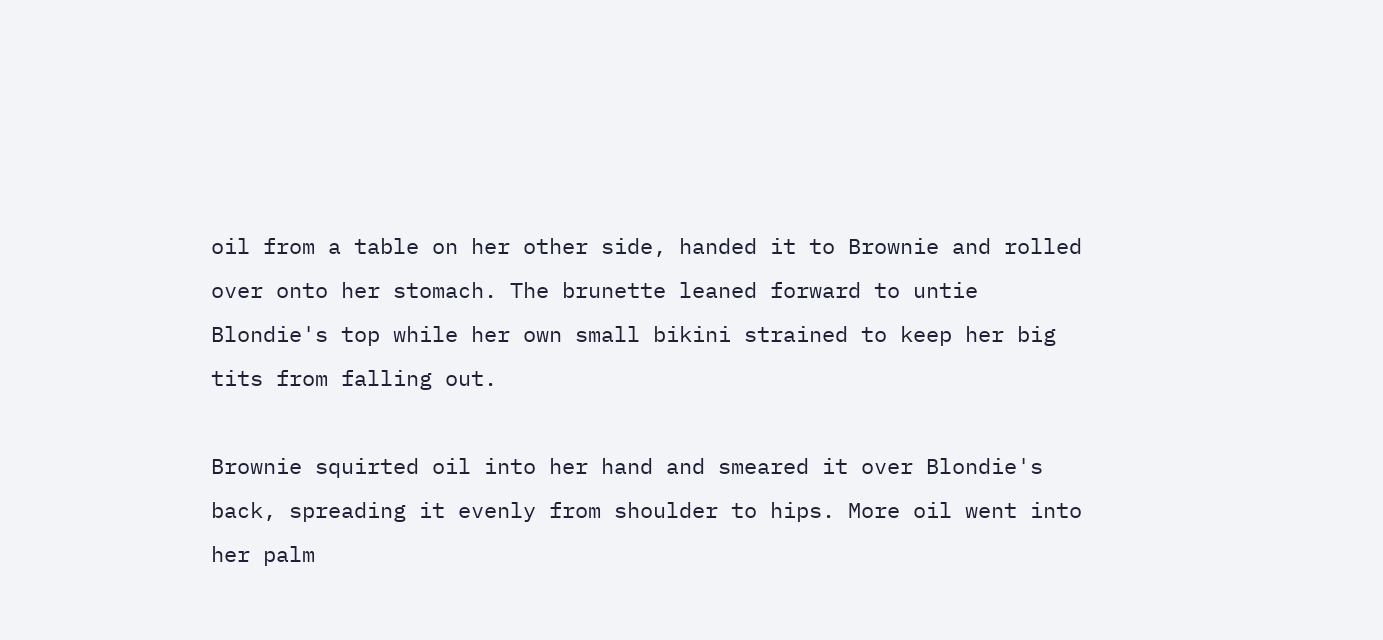oil from a table on her other side, handed it to Brownie and rolled over onto her stomach. The brunette leaned forward to untie Blondie's top while her own small bikini strained to keep her big tits from falling out.

Brownie squirted oil into her hand and smeared it over Blondie's back, spreading it evenly from shoulder to hips. More oil went into her palm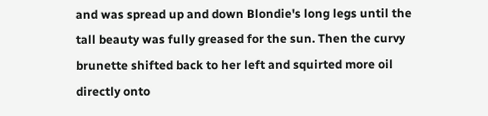and was spread up and down Blondie's long legs until the tall beauty was fully greased for the sun. Then the curvy brunette shifted back to her left and squirted more oil directly onto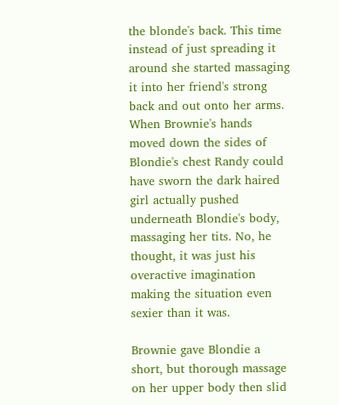the blonde's back. This time instead of just spreading it around she started massaging it into her friend's strong back and out onto her arms. When Brownie's hands moved down the sides of Blondie's chest Randy could have sworn the dark haired girl actually pushed underneath Blondie's body, massaging her tits. No, he thought, it was just his overactive imagination making the situation even sexier than it was.

Brownie gave Blondie a short, but thorough massage on her upper body then slid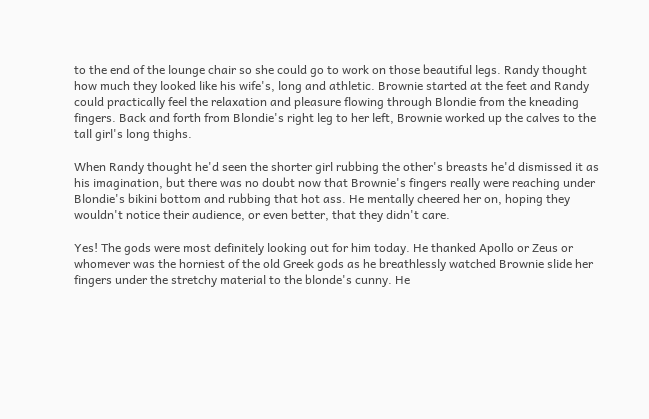to the end of the lounge chair so she could go to work on those beautiful legs. Randy thought how much they looked like his wife's, long and athletic. Brownie started at the feet and Randy could practically feel the relaxation and pleasure flowing through Blondie from the kneading fingers. Back and forth from Blondie's right leg to her left, Brownie worked up the calves to the tall girl's long thighs.

When Randy thought he'd seen the shorter girl rubbing the other's breasts he'd dismissed it as his imagination, but there was no doubt now that Brownie's fingers really were reaching under Blondie's bikini bottom and rubbing that hot ass. He mentally cheered her on, hoping they wouldn't notice their audience, or even better, that they didn't care.

Yes! The gods were most definitely looking out for him today. He thanked Apollo or Zeus or whomever was the horniest of the old Greek gods as he breathlessly watched Brownie slide her fingers under the stretchy material to the blonde's cunny. He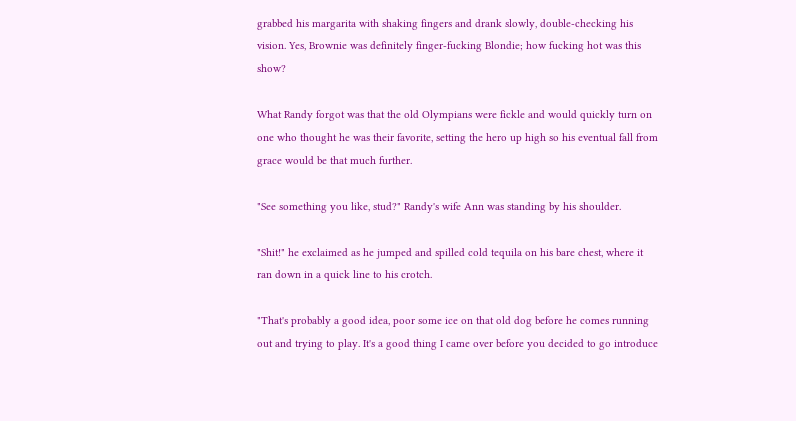grabbed his margarita with shaking fingers and drank slowly, double-checking his vision. Yes, Brownie was definitely finger-fucking Blondie; how fucking hot was this show?

What Randy forgot was that the old Olympians were fickle and would quickly turn on one who thought he was their favorite, setting the hero up high so his eventual fall from grace would be that much further.

"See something you like, stud?" Randy's wife Ann was standing by his shoulder.

"Shit!" he exclaimed as he jumped and spilled cold tequila on his bare chest, where it ran down in a quick line to his crotch.

"That's probably a good idea, poor some ice on that old dog before he comes running out and trying to play. It's a good thing I came over before you decided to go introduce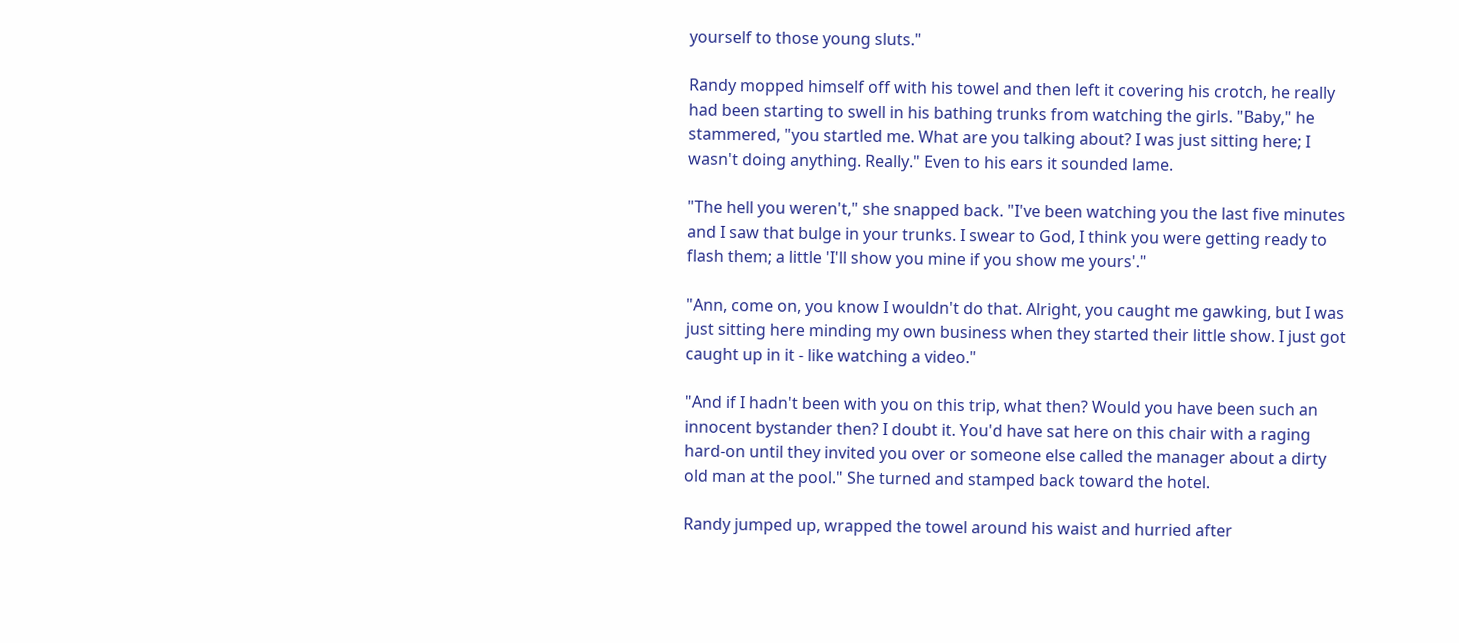yourself to those young sluts."

Randy mopped himself off with his towel and then left it covering his crotch, he really had been starting to swell in his bathing trunks from watching the girls. "Baby," he stammered, "you startled me. What are you talking about? I was just sitting here; I wasn't doing anything. Really." Even to his ears it sounded lame.

"The hell you weren't," she snapped back. "I've been watching you the last five minutes and I saw that bulge in your trunks. I swear to God, I think you were getting ready to flash them; a little 'I'll show you mine if you show me yours'."

"Ann, come on, you know I wouldn't do that. Alright, you caught me gawking, but I was just sitting here minding my own business when they started their little show. I just got caught up in it - like watching a video."

"And if I hadn't been with you on this trip, what then? Would you have been such an innocent bystander then? I doubt it. You'd have sat here on this chair with a raging hard-on until they invited you over or someone else called the manager about a dirty old man at the pool." She turned and stamped back toward the hotel.

Randy jumped up, wrapped the towel around his waist and hurried after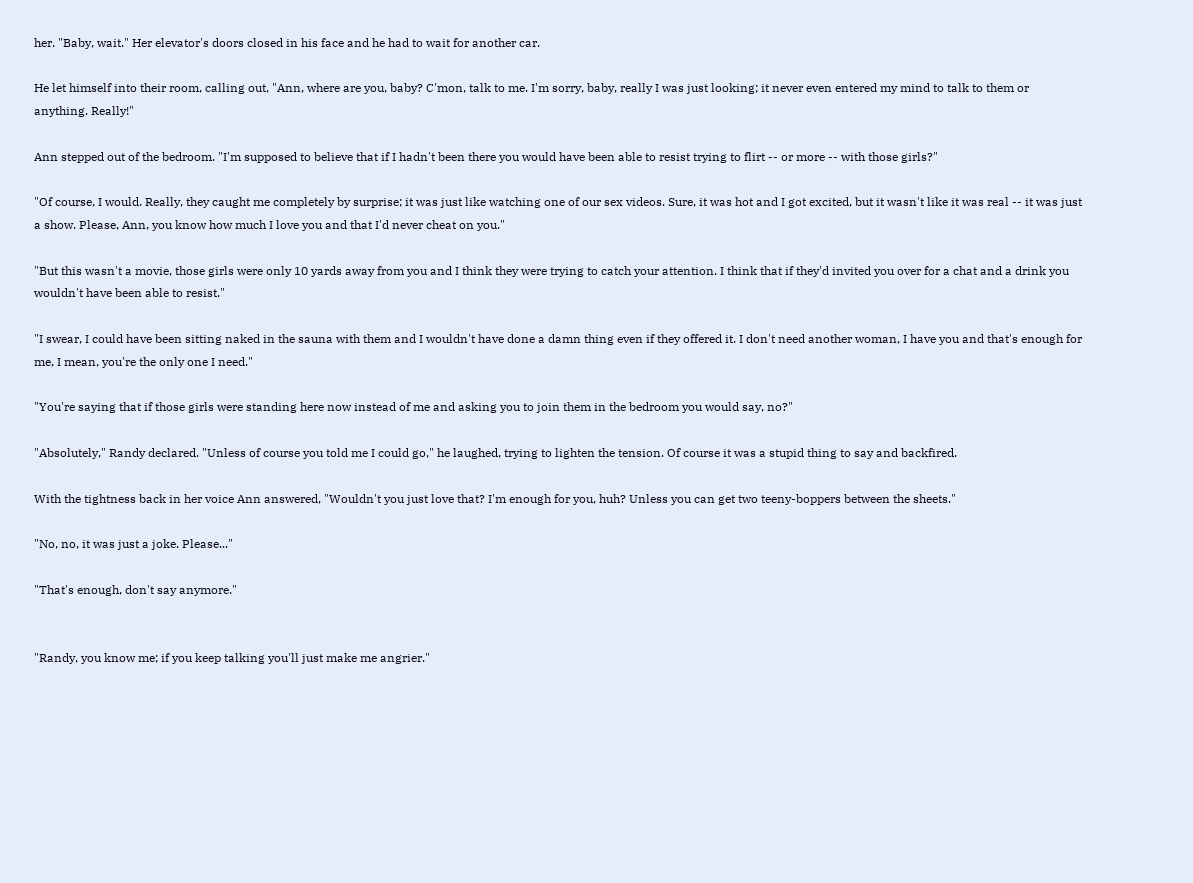her. "Baby, wait." Her elevator's doors closed in his face and he had to wait for another car.

He let himself into their room, calling out, "Ann, where are you, baby? C'mon, talk to me. I'm sorry, baby, really I was just looking; it never even entered my mind to talk to them or anything. Really!"

Ann stepped out of the bedroom. "I'm supposed to believe that if I hadn't been there you would have been able to resist trying to flirt -- or more -- with those girls?"

"Of course, I would. Really, they caught me completely by surprise; it was just like watching one of our sex videos. Sure, it was hot and I got excited, but it wasn't like it was real -- it was just a show. Please, Ann, you know how much I love you and that I'd never cheat on you."

"But this wasn't a movie, those girls were only 10 yards away from you and I think they were trying to catch your attention. I think that if they'd invited you over for a chat and a drink you wouldn't have been able to resist."

"I swear, I could have been sitting naked in the sauna with them and I wouldn't have done a damn thing even if they offered it. I don't need another woman, I have you and that's enough for me, I mean, you're the only one I need."

"You're saying that if those girls were standing here now instead of me and asking you to join them in the bedroom you would say, no?"

"Absolutely," Randy declared. "Unless of course you told me I could go," he laughed, trying to lighten the tension. Of course it was a stupid thing to say and backfired.

With the tightness back in her voice Ann answered, "Wouldn't you just love that? I'm enough for you, huh? Unless you can get two teeny-boppers between the sheets."

"No, no, it was just a joke. Please..."

"That's enough, don't say anymore."


"Randy, you know me; if you keep talking you'll just make me angrier."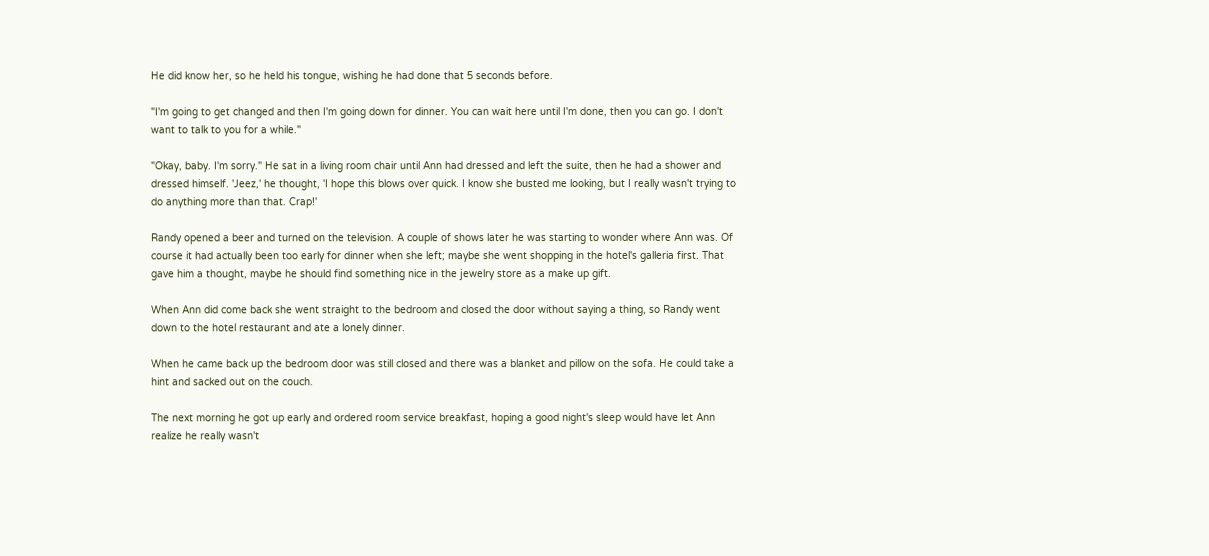He did know her, so he held his tongue, wishing he had done that 5 seconds before.

"I'm going to get changed and then I'm going down for dinner. You can wait here until I'm done, then you can go. I don't want to talk to you for a while."

"Okay, baby. I'm sorry." He sat in a living room chair until Ann had dressed and left the suite, then he had a shower and dressed himself. 'Jeez,' he thought, 'I hope this blows over quick. I know she busted me looking, but I really wasn't trying to do anything more than that. Crap!'

Randy opened a beer and turned on the television. A couple of shows later he was starting to wonder where Ann was. Of course it had actually been too early for dinner when she left; maybe she went shopping in the hotel's galleria first. That gave him a thought, maybe he should find something nice in the jewelry store as a make up gift.

When Ann did come back she went straight to the bedroom and closed the door without saying a thing, so Randy went down to the hotel restaurant and ate a lonely dinner.

When he came back up the bedroom door was still closed and there was a blanket and pillow on the sofa. He could take a hint and sacked out on the couch.

The next morning he got up early and ordered room service breakfast, hoping a good night's sleep would have let Ann realize he really wasn't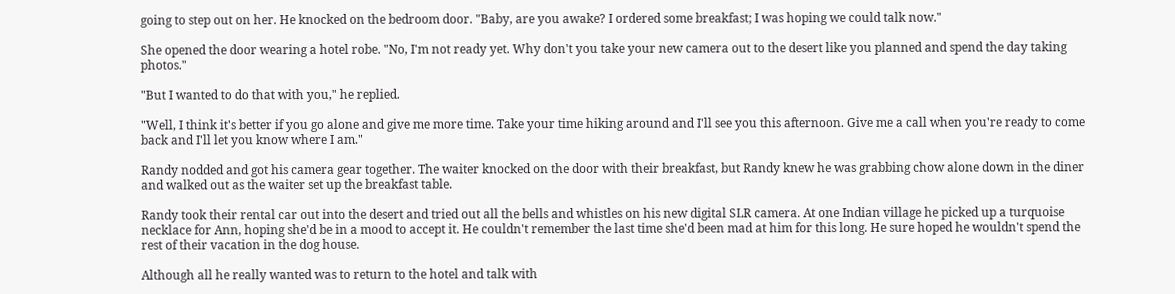going to step out on her. He knocked on the bedroom door. "Baby, are you awake? I ordered some breakfast; I was hoping we could talk now."

She opened the door wearing a hotel robe. "No, I'm not ready yet. Why don't you take your new camera out to the desert like you planned and spend the day taking photos."

"But I wanted to do that with you," he replied.

"Well, I think it's better if you go alone and give me more time. Take your time hiking around and I'll see you this afternoon. Give me a call when you're ready to come back and I'll let you know where I am."

Randy nodded and got his camera gear together. The waiter knocked on the door with their breakfast, but Randy knew he was grabbing chow alone down in the diner and walked out as the waiter set up the breakfast table.

Randy took their rental car out into the desert and tried out all the bells and whistles on his new digital SLR camera. At one Indian village he picked up a turquoise necklace for Ann, hoping she'd be in a mood to accept it. He couldn't remember the last time she'd been mad at him for this long. He sure hoped he wouldn't spend the rest of their vacation in the dog house.

Although all he really wanted was to return to the hotel and talk with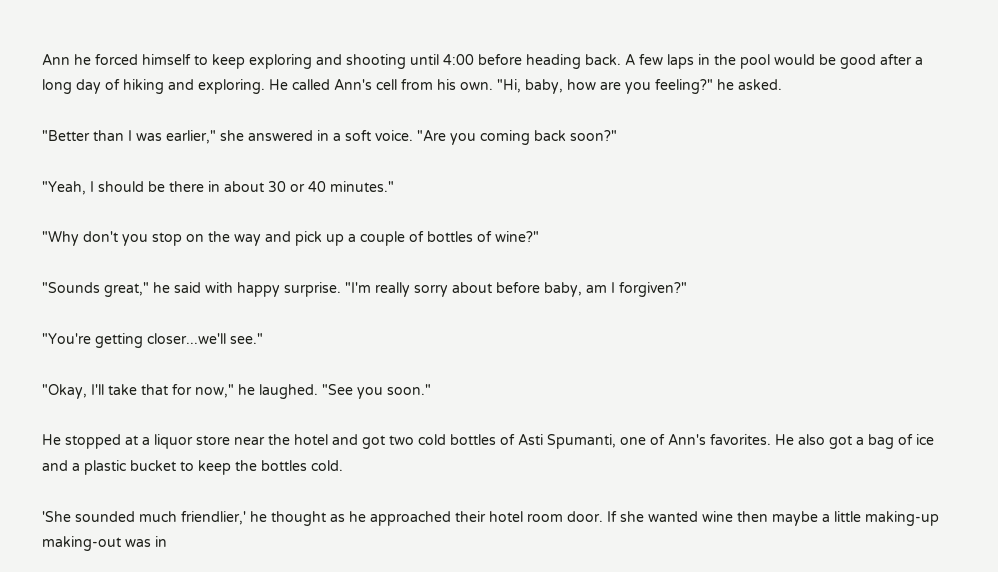Ann he forced himself to keep exploring and shooting until 4:00 before heading back. A few laps in the pool would be good after a long day of hiking and exploring. He called Ann's cell from his own. "Hi, baby, how are you feeling?" he asked.

"Better than I was earlier," she answered in a soft voice. "Are you coming back soon?"

"Yeah, I should be there in about 30 or 40 minutes."

"Why don't you stop on the way and pick up a couple of bottles of wine?"

"Sounds great," he said with happy surprise. "I'm really sorry about before baby, am I forgiven?"

"You're getting closer...we'll see."

"Okay, I'll take that for now," he laughed. "See you soon."

He stopped at a liquor store near the hotel and got two cold bottles of Asti Spumanti, one of Ann's favorites. He also got a bag of ice and a plastic bucket to keep the bottles cold.

'She sounded much friendlier,' he thought as he approached their hotel room door. If she wanted wine then maybe a little making-up making-out was in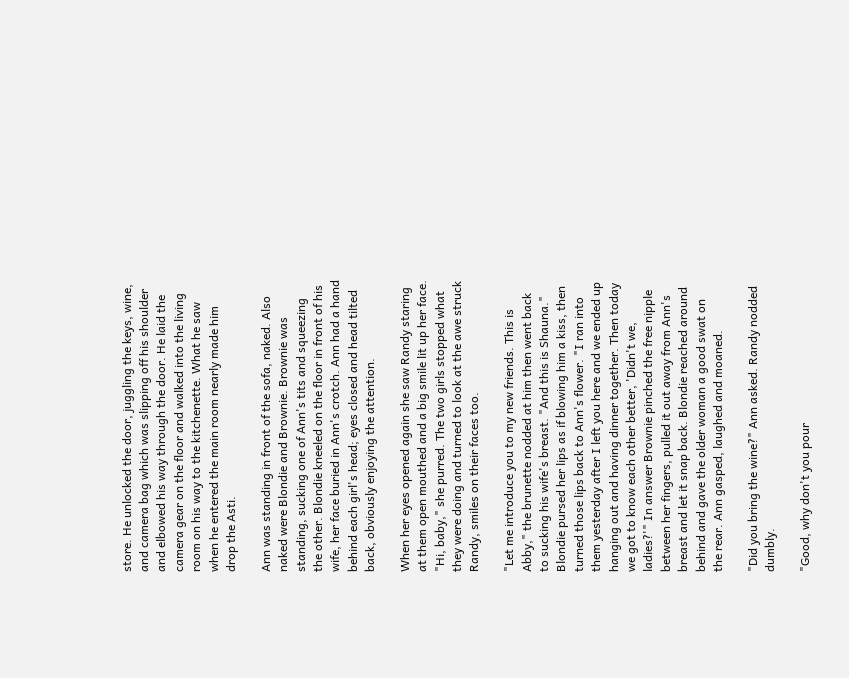store. He unlocked the door, juggling the keys, wine, and camera bag which was slipping off his shoulder and elbowed his way through the door. He laid the camera gear on the floor and walked into the living room on his way to the kitchenette. What he saw when he entered the main room nearly made him drop the Asti.

Ann was standing in front of the sofa, naked. Also naked were Blondie and Brownie. Brownie was standing, sucking one of Ann's tits and squeezing the other. Blondie kneeled on the floor in front of his wife, her face buried in Ann's crotch. Ann had a hand behind each girl's head; eyes closed and head tilted back, obviously enjoying the attention.

When her eyes opened again she saw Randy staring at them open mouthed and a big smile lit up her face. "Hi, baby," she purred. The two girls stopped what they were doing and turned to look at the awe struck Randy, smiles on their faces too.

"Let me introduce you to my new friends. This is Abby," the brunette nodded at him then went back to sucking his wife's breast. "And this is Shauna." Blondie pursed her lips as if blowing him a kiss, then turned those lips back to Ann's flower. "I ran into them yesterday after I left you here and we ended up hanging out and having dinner together. Then today we got to know each other better, 'Didn't we, ladies?'" In answer Brownie pinched the free nipple between her fingers, pulled it out away from Ann's breast and let it snap back. Blondie reached around behind and gave the older woman a good swat on the rear. Ann gasped, laughed and moaned.

"Did you bring the wine?" Ann asked. Randy nodded dumbly.

"Good, why don't you pour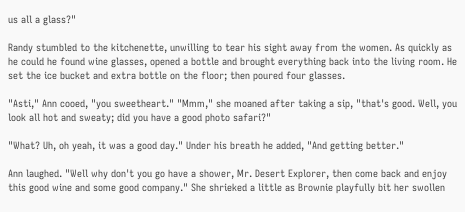us all a glass?"

Randy stumbled to the kitchenette, unwilling to tear his sight away from the women. As quickly as he could he found wine glasses, opened a bottle and brought everything back into the living room. He set the ice bucket and extra bottle on the floor; then poured four glasses.

"Asti," Ann cooed, "you sweetheart." "Mmm," she moaned after taking a sip, "that's good. Well, you look all hot and sweaty; did you have a good photo safari?"

"What? Uh, oh yeah, it was a good day." Under his breath he added, "And getting better."

Ann laughed. "Well why don't you go have a shower, Mr. Desert Explorer, then come back and enjoy this good wine and some good company." She shrieked a little as Brownie playfully bit her swollen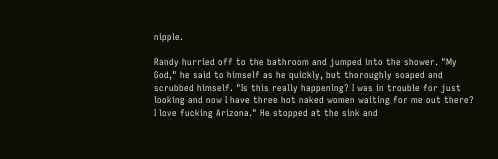nipple.

Randy hurried off to the bathroom and jumped into the shower. "My God," he said to himself as he quickly, but thoroughly soaped and scrubbed himself. "Is this really happening? I was in trouble for just looking and now I have three hot naked women waiting for me out there? I love fucking Arizona." He stopped at the sink and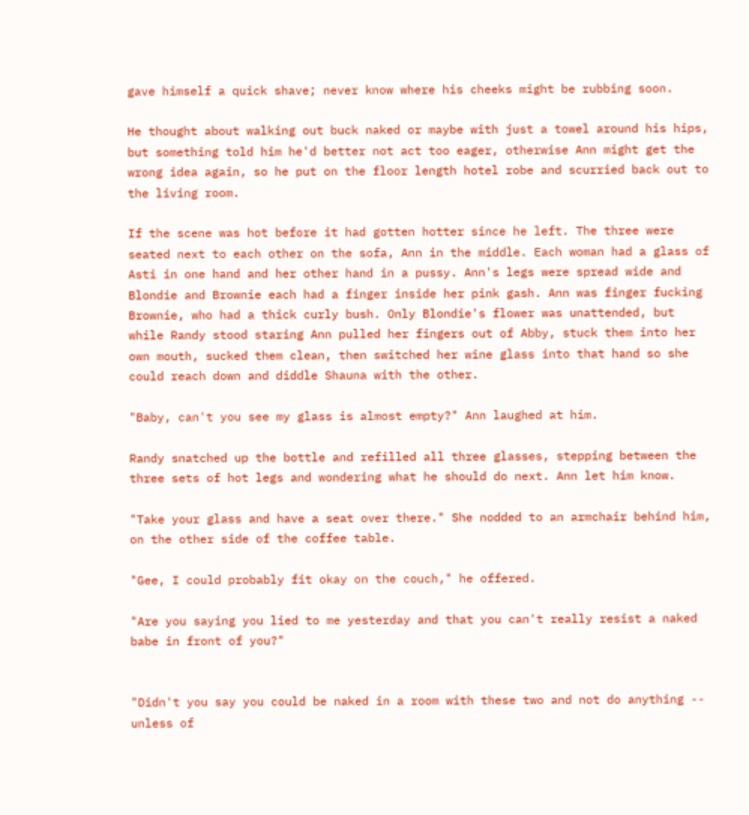gave himself a quick shave; never know where his cheeks might be rubbing soon.

He thought about walking out buck naked or maybe with just a towel around his hips, but something told him he'd better not act too eager, otherwise Ann might get the wrong idea again, so he put on the floor length hotel robe and scurried back out to the living room.

If the scene was hot before it had gotten hotter since he left. The three were seated next to each other on the sofa, Ann in the middle. Each woman had a glass of Asti in one hand and her other hand in a pussy. Ann's legs were spread wide and Blondie and Brownie each had a finger inside her pink gash. Ann was finger fucking Brownie, who had a thick curly bush. Only Blondie's flower was unattended, but while Randy stood staring Ann pulled her fingers out of Abby, stuck them into her own mouth, sucked them clean, then switched her wine glass into that hand so she could reach down and diddle Shauna with the other.

"Baby, can't you see my glass is almost empty?" Ann laughed at him.

Randy snatched up the bottle and refilled all three glasses, stepping between the three sets of hot legs and wondering what he should do next. Ann let him know.

"Take your glass and have a seat over there." She nodded to an armchair behind him, on the other side of the coffee table.

"Gee, I could probably fit okay on the couch," he offered.

"Are you saying you lied to me yesterday and that you can't really resist a naked babe in front of you?"


"Didn't you say you could be naked in a room with these two and not do anything -- unless of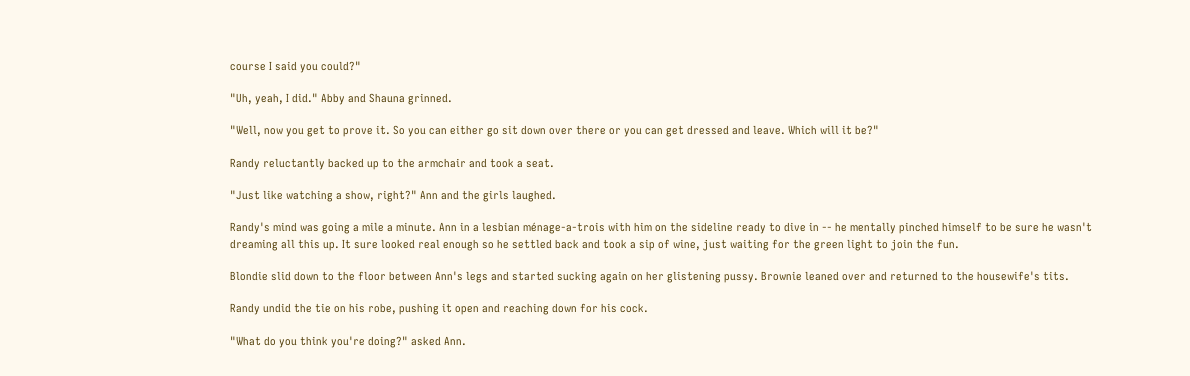course I said you could?"

"Uh, yeah, I did." Abby and Shauna grinned.

"Well, now you get to prove it. So you can either go sit down over there or you can get dressed and leave. Which will it be?"

Randy reluctantly backed up to the armchair and took a seat.

"Just like watching a show, right?" Ann and the girls laughed.

Randy's mind was going a mile a minute. Ann in a lesbian ménage-a-trois with him on the sideline ready to dive in -- he mentally pinched himself to be sure he wasn't dreaming all this up. It sure looked real enough so he settled back and took a sip of wine, just waiting for the green light to join the fun.

Blondie slid down to the floor between Ann's legs and started sucking again on her glistening pussy. Brownie leaned over and returned to the housewife's tits.

Randy undid the tie on his robe, pushing it open and reaching down for his cock.

"What do you think you're doing?" asked Ann.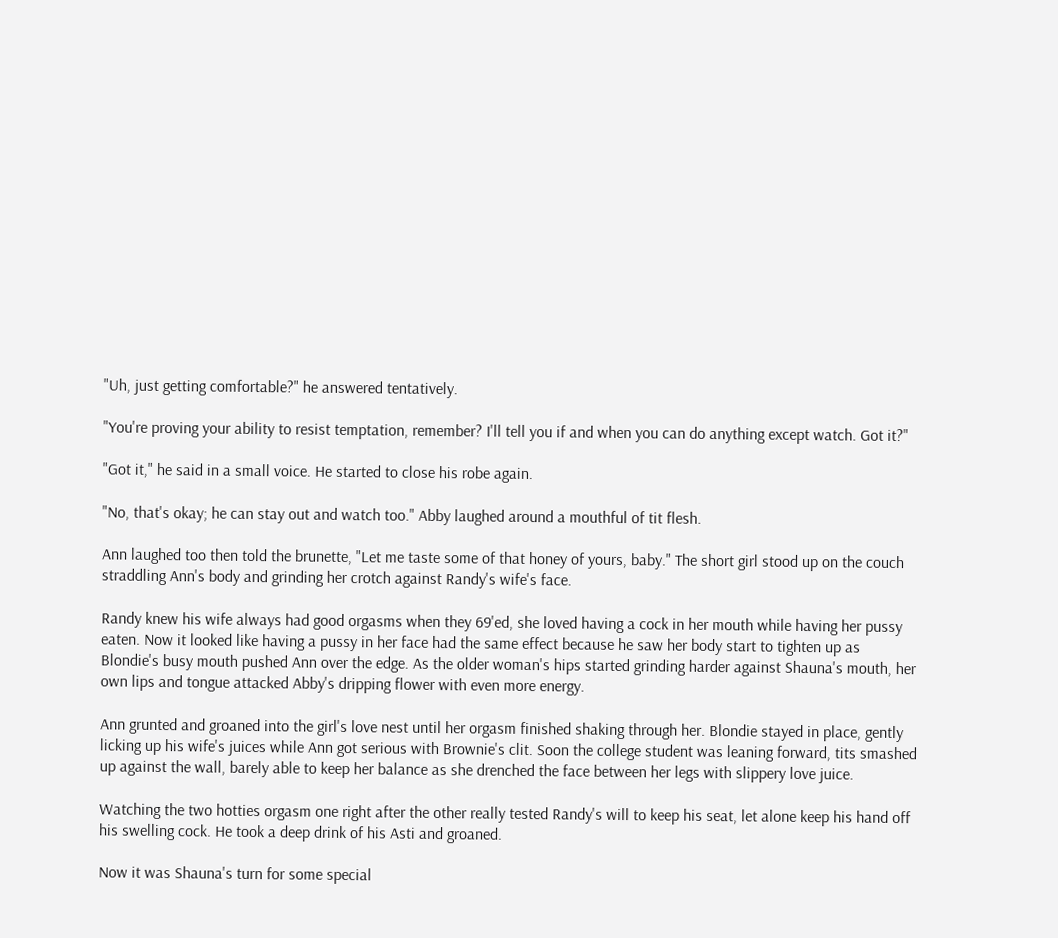"Uh, just getting comfortable?" he answered tentatively.

"You're proving your ability to resist temptation, remember? I'll tell you if and when you can do anything except watch. Got it?"

"Got it," he said in a small voice. He started to close his robe again.

"No, that's okay; he can stay out and watch too." Abby laughed around a mouthful of tit flesh.

Ann laughed too then told the brunette, "Let me taste some of that honey of yours, baby." The short girl stood up on the couch straddling Ann's body and grinding her crotch against Randy's wife's face.

Randy knew his wife always had good orgasms when they 69'ed, she loved having a cock in her mouth while having her pussy eaten. Now it looked like having a pussy in her face had the same effect because he saw her body start to tighten up as Blondie's busy mouth pushed Ann over the edge. As the older woman's hips started grinding harder against Shauna's mouth, her own lips and tongue attacked Abby's dripping flower with even more energy.

Ann grunted and groaned into the girl's love nest until her orgasm finished shaking through her. Blondie stayed in place, gently licking up his wife's juices while Ann got serious with Brownie's clit. Soon the college student was leaning forward, tits smashed up against the wall, barely able to keep her balance as she drenched the face between her legs with slippery love juice.

Watching the two hotties orgasm one right after the other really tested Randy's will to keep his seat, let alone keep his hand off his swelling cock. He took a deep drink of his Asti and groaned.

Now it was Shauna's turn for some special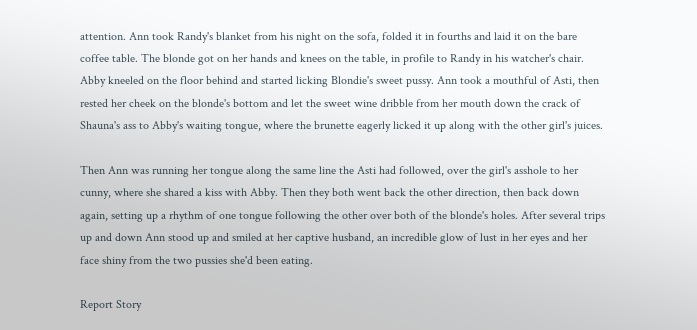attention. Ann took Randy's blanket from his night on the sofa, folded it in fourths and laid it on the bare coffee table. The blonde got on her hands and knees on the table, in profile to Randy in his watcher's chair. Abby kneeled on the floor behind and started licking Blondie's sweet pussy. Ann took a mouthful of Asti, then rested her cheek on the blonde's bottom and let the sweet wine dribble from her mouth down the crack of Shauna's ass to Abby's waiting tongue, where the brunette eagerly licked it up along with the other girl's juices.

Then Ann was running her tongue along the same line the Asti had followed, over the girl's asshole to her cunny, where she shared a kiss with Abby. Then they both went back the other direction, then back down again, setting up a rhythm of one tongue following the other over both of the blonde's holes. After several trips up and down Ann stood up and smiled at her captive husband, an incredible glow of lust in her eyes and her face shiny from the two pussies she'd been eating.

Report Story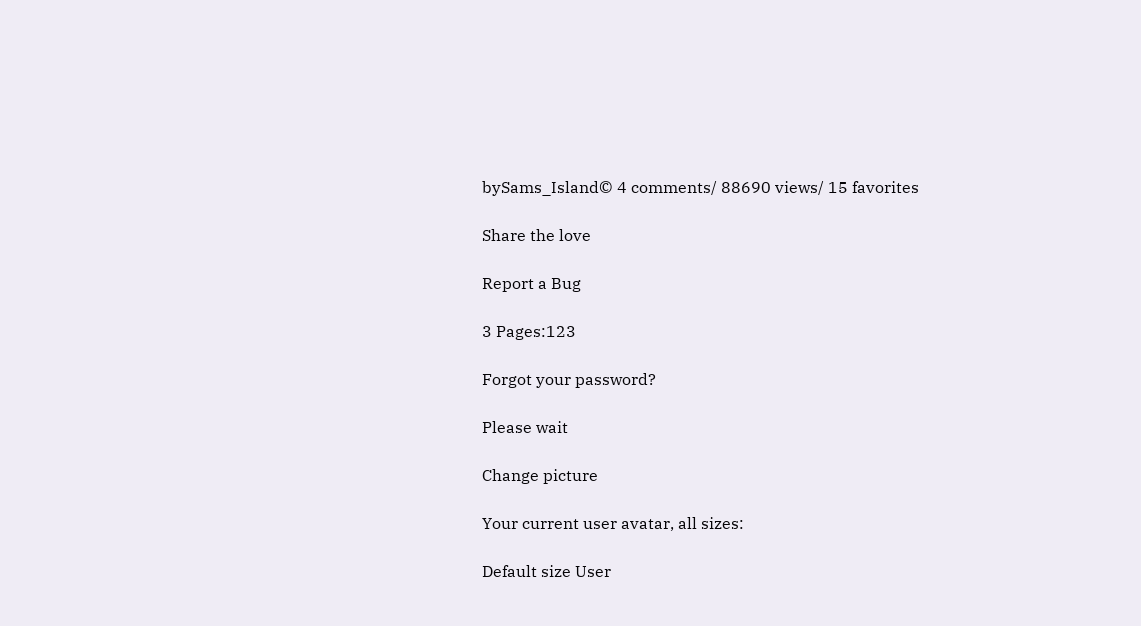bySams_Island© 4 comments/ 88690 views/ 15 favorites

Share the love

Report a Bug

3 Pages:123

Forgot your password?

Please wait

Change picture

Your current user avatar, all sizes:

Default size User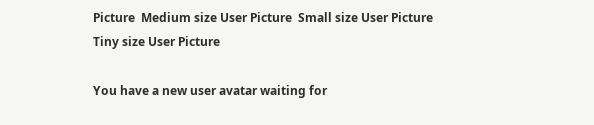Picture  Medium size User Picture  Small size User Picture  Tiny size User Picture

You have a new user avatar waiting for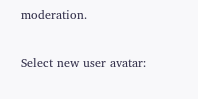moderation.

Select new user avatar: